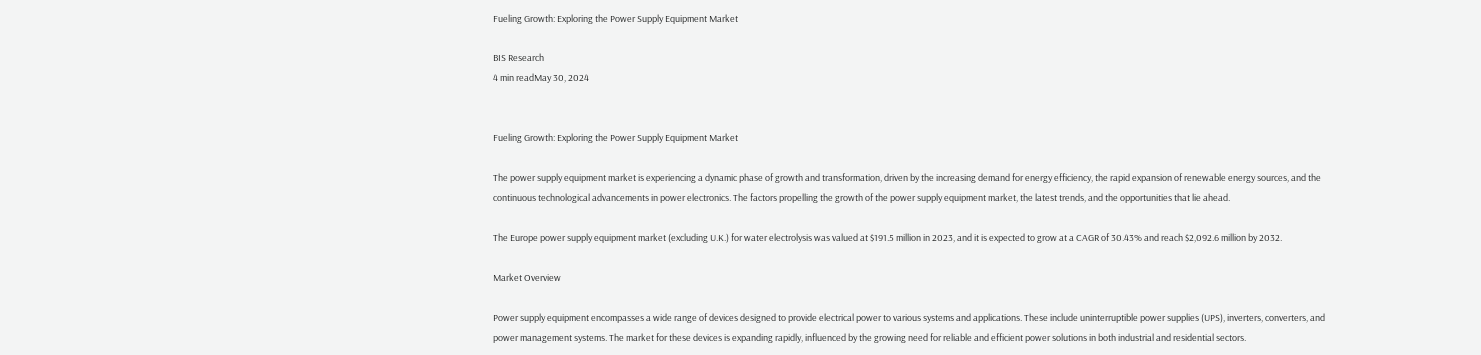Fueling Growth: Exploring the Power Supply Equipment Market

BIS Research
4 min readMay 30, 2024


Fueling Growth: Exploring the Power Supply Equipment Market

The power supply equipment market is experiencing a dynamic phase of growth and transformation, driven by the increasing demand for energy efficiency, the rapid expansion of renewable energy sources, and the continuous technological advancements in power electronics. The factors propelling the growth of the power supply equipment market, the latest trends, and the opportunities that lie ahead.

The Europe power supply equipment market (excluding U.K.) for water electrolysis was valued at $191.5 million in 2023, and it is expected to grow at a CAGR of 30.43% and reach $2,092.6 million by 2032.

Market Overview

Power supply equipment encompasses a wide range of devices designed to provide electrical power to various systems and applications. These include uninterruptible power supplies (UPS), inverters, converters, and power management systems. The market for these devices is expanding rapidly, influenced by the growing need for reliable and efficient power solutions in both industrial and residential sectors.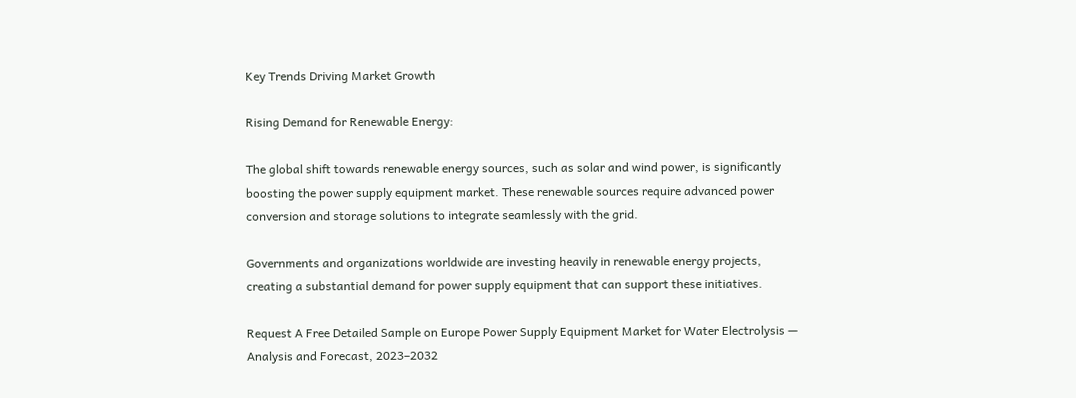Key Trends Driving Market Growth

Rising Demand for Renewable Energy:

The global shift towards renewable energy sources, such as solar and wind power, is significantly boosting the power supply equipment market. These renewable sources require advanced power conversion and storage solutions to integrate seamlessly with the grid.

Governments and organizations worldwide are investing heavily in renewable energy projects, creating a substantial demand for power supply equipment that can support these initiatives.

Request A Free Detailed Sample on Europe Power Supply Equipment Market for Water Electrolysis — Analysis and Forecast, 2023–2032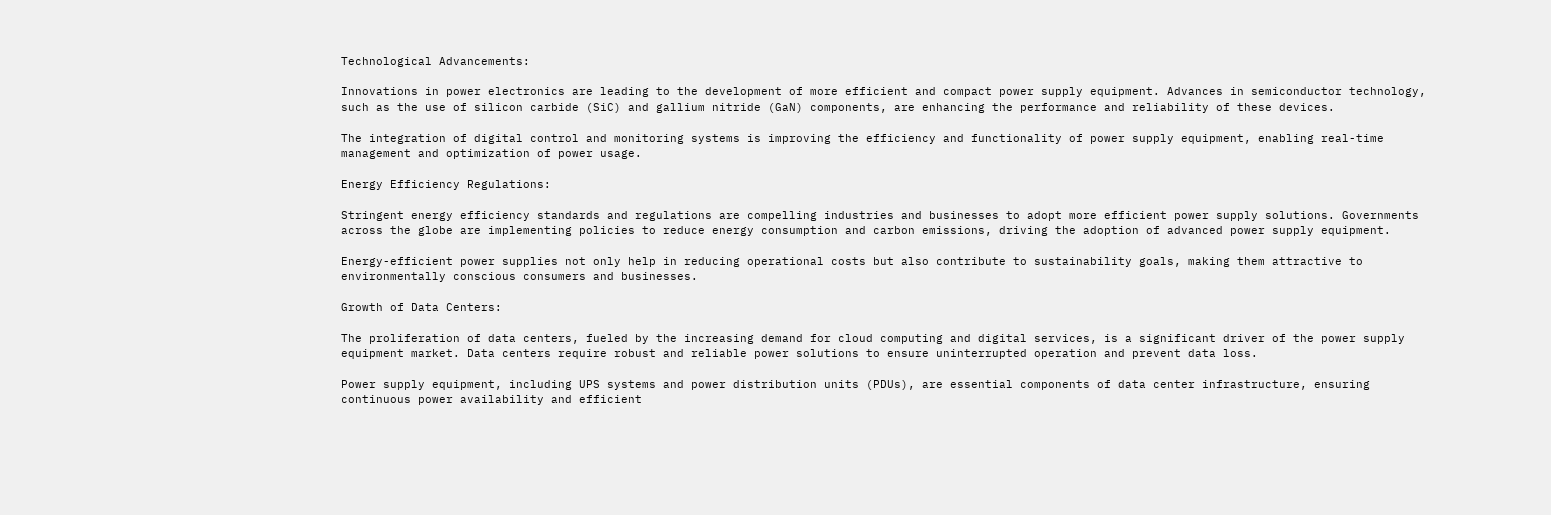Technological Advancements:

Innovations in power electronics are leading to the development of more efficient and compact power supply equipment. Advances in semiconductor technology, such as the use of silicon carbide (SiC) and gallium nitride (GaN) components, are enhancing the performance and reliability of these devices.

The integration of digital control and monitoring systems is improving the efficiency and functionality of power supply equipment, enabling real-time management and optimization of power usage.

Energy Efficiency Regulations:

Stringent energy efficiency standards and regulations are compelling industries and businesses to adopt more efficient power supply solutions. Governments across the globe are implementing policies to reduce energy consumption and carbon emissions, driving the adoption of advanced power supply equipment.

Energy-efficient power supplies not only help in reducing operational costs but also contribute to sustainability goals, making them attractive to environmentally conscious consumers and businesses.

Growth of Data Centers:

The proliferation of data centers, fueled by the increasing demand for cloud computing and digital services, is a significant driver of the power supply equipment market. Data centers require robust and reliable power solutions to ensure uninterrupted operation and prevent data loss.

Power supply equipment, including UPS systems and power distribution units (PDUs), are essential components of data center infrastructure, ensuring continuous power availability and efficient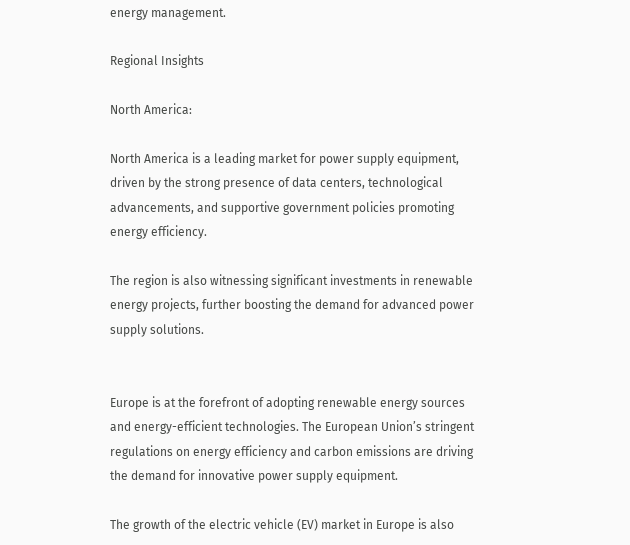energy management.

Regional Insights

North America:

North America is a leading market for power supply equipment, driven by the strong presence of data centers, technological advancements, and supportive government policies promoting energy efficiency.

The region is also witnessing significant investments in renewable energy projects, further boosting the demand for advanced power supply solutions.


Europe is at the forefront of adopting renewable energy sources and energy-efficient technologies. The European Union’s stringent regulations on energy efficiency and carbon emissions are driving the demand for innovative power supply equipment.

The growth of the electric vehicle (EV) market in Europe is also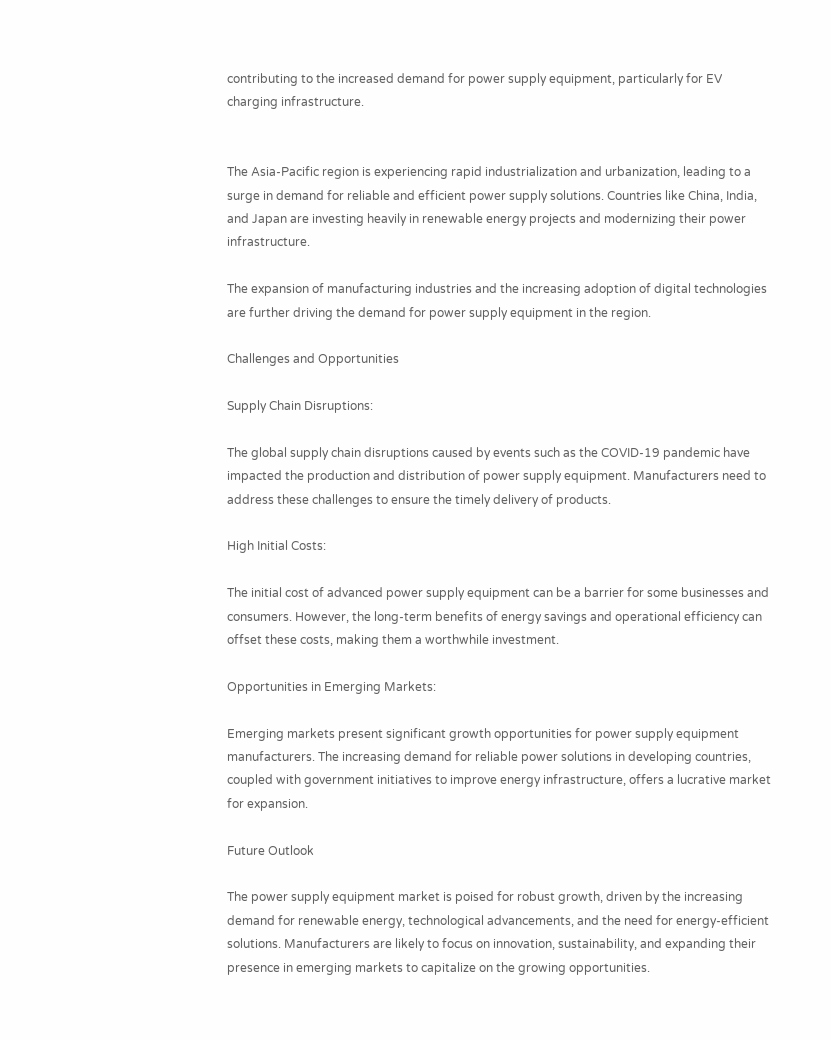contributing to the increased demand for power supply equipment, particularly for EV charging infrastructure.


The Asia-Pacific region is experiencing rapid industrialization and urbanization, leading to a surge in demand for reliable and efficient power supply solutions. Countries like China, India, and Japan are investing heavily in renewable energy projects and modernizing their power infrastructure.

The expansion of manufacturing industries and the increasing adoption of digital technologies are further driving the demand for power supply equipment in the region.

Challenges and Opportunities

Supply Chain Disruptions:

The global supply chain disruptions caused by events such as the COVID-19 pandemic have impacted the production and distribution of power supply equipment. Manufacturers need to address these challenges to ensure the timely delivery of products.

High Initial Costs:

The initial cost of advanced power supply equipment can be a barrier for some businesses and consumers. However, the long-term benefits of energy savings and operational efficiency can offset these costs, making them a worthwhile investment.

Opportunities in Emerging Markets:

Emerging markets present significant growth opportunities for power supply equipment manufacturers. The increasing demand for reliable power solutions in developing countries, coupled with government initiatives to improve energy infrastructure, offers a lucrative market for expansion.

Future Outlook

The power supply equipment market is poised for robust growth, driven by the increasing demand for renewable energy, technological advancements, and the need for energy-efficient solutions. Manufacturers are likely to focus on innovation, sustainability, and expanding their presence in emerging markets to capitalize on the growing opportunities.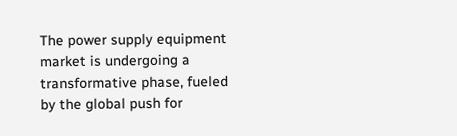The power supply equipment market is undergoing a transformative phase, fueled by the global push for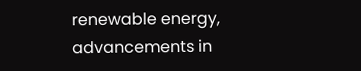renewable energy, advancements in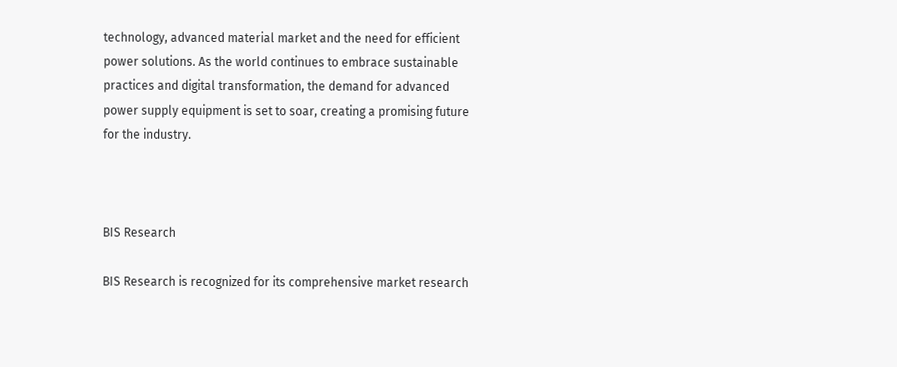technology, advanced material market and the need for efficient power solutions. As the world continues to embrace sustainable practices and digital transformation, the demand for advanced power supply equipment is set to soar, creating a promising future for the industry.



BIS Research

BIS Research is recognized for its comprehensive market research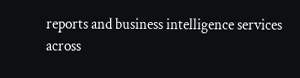reports and business intelligence services across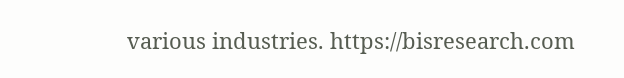various industries. https://bisresearch.com